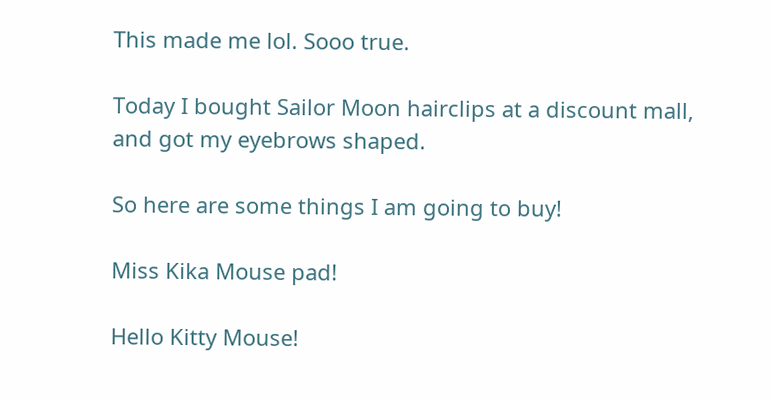This made me lol. Sooo true.

Today I bought Sailor Moon hairclips at a discount mall, and got my eyebrows shaped.

So here are some things I am going to buy!

Miss Kika Mouse pad!

Hello Kitty Mouse!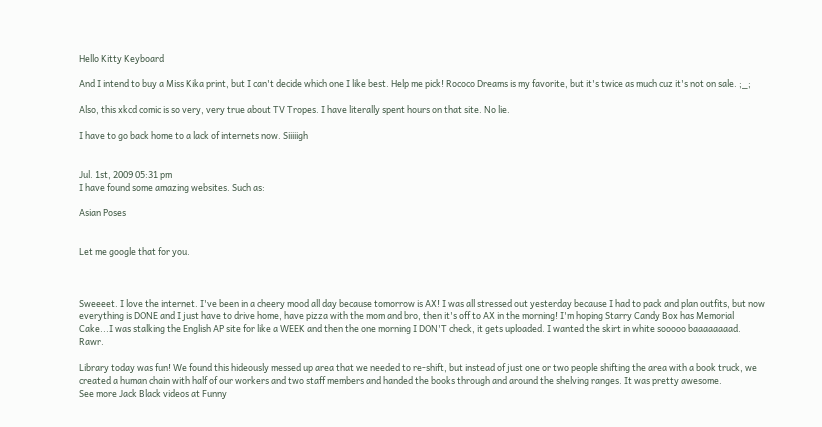Hello Kitty Keyboard

And I intend to buy a Miss Kika print, but I can't decide which one I like best. Help me pick! Rococo Dreams is my favorite, but it's twice as much cuz it's not on sale. ;_;

Also, this xkcd comic is so very, very true about TV Tropes. I have literally spent hours on that site. No lie.

I have to go back home to a lack of internets now. Siiiiigh


Jul. 1st, 2009 05:31 pm
I have found some amazing websites. Such as:

Asian Poses


Let me google that for you.



Sweeeet. I love the internet. I've been in a cheery mood all day because tomorrow is AX! I was all stressed out yesterday because I had to pack and plan outfits, but now everything is DONE and I just have to drive home, have pizza with the mom and bro, then it's off to AX in the morning! I'm hoping Starry Candy Box has Memorial Cake...I was stalking the English AP site for like a WEEK and then the one morning I DON'T check, it gets uploaded. I wanted the skirt in white sooooo baaaaaaaad. Rawr.

Library today was fun! We found this hideously messed up area that we needed to re-shift, but instead of just one or two people shifting the area with a book truck, we created a human chain with half of our workers and two staff members and handed the books through and around the shelving ranges. It was pretty awesome.
See more Jack Black videos at Funny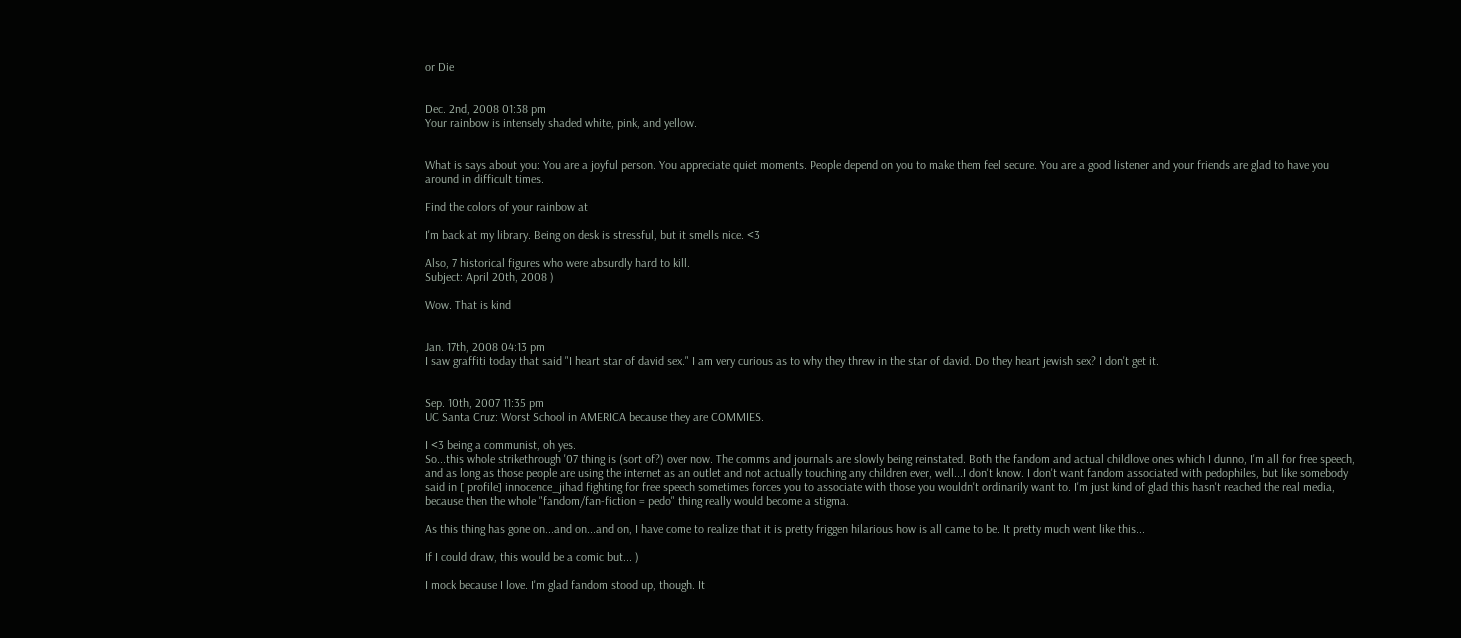or Die


Dec. 2nd, 2008 01:38 pm
Your rainbow is intensely shaded white, pink, and yellow.


What is says about you: You are a joyful person. You appreciate quiet moments. People depend on you to make them feel secure. You are a good listener and your friends are glad to have you around in difficult times.

Find the colors of your rainbow at

I'm back at my library. Being on desk is stressful, but it smells nice. <3

Also, 7 historical figures who were absurdly hard to kill.
Subject: April 20th, 2008 )

Wow. That is kind


Jan. 17th, 2008 04:13 pm
I saw graffiti today that said "I heart star of david sex." I am very curious as to why they threw in the star of david. Do they heart jewish sex? I don't get it.


Sep. 10th, 2007 11:35 pm
UC Santa Cruz: Worst School in AMERICA because they are COMMIES.

I <3 being a communist, oh yes.
So...this whole strikethrough '07 thing is (sort of?) over now. The comms and journals are slowly being reinstated. Both the fandom and actual childlove ones which I dunno, I'm all for free speech, and as long as those people are using the internet as an outlet and not actually touching any children ever, well...I don't know. I don't want fandom associated with pedophiles, but like somebody said in [ profile] innocence_jihad fighting for free speech sometimes forces you to associate with those you wouldn't ordinarily want to. I'm just kind of glad this hasn't reached the real media, because then the whole "fandom/fan-fiction = pedo" thing really would become a stigma.

As this thing has gone on...and on...and on, I have come to realize that it is pretty friggen hilarious how is all came to be. It pretty much went like this...

If I could draw, this would be a comic but... )

I mock because I love. I'm glad fandom stood up, though. It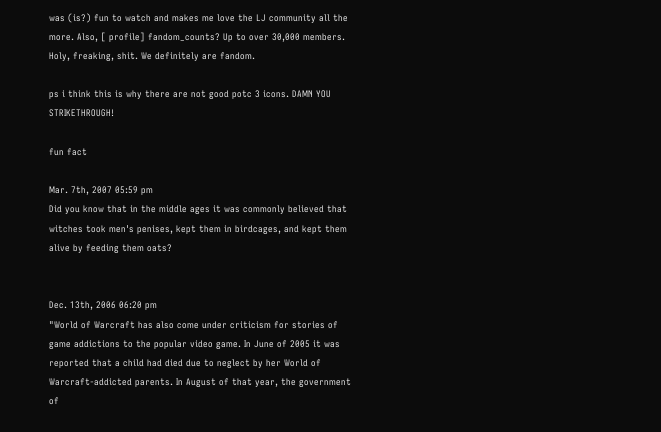was (is?) fun to watch and makes me love the LJ community all the more. Also, [ profile] fandom_counts? Up to over 30,000 members. Holy, freaking, shit. We definitely are fandom.

ps i think this is why there are not good potc 3 icons. DAMN YOU STRIKETHROUGH!

fun fact

Mar. 7th, 2007 05:59 pm
Did you know that in the middle ages it was commonly believed that witches took men's penises, kept them in birdcages, and kept them alive by feeding them oats?


Dec. 13th, 2006 06:20 pm
"World of Warcraft has also come under criticism for stories of game addictions to the popular video game. In June of 2005 it was reported that a child had died due to neglect by her World of Warcraft-addicted parents. In August of that year, the government of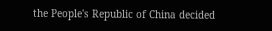the People's Republic of China decided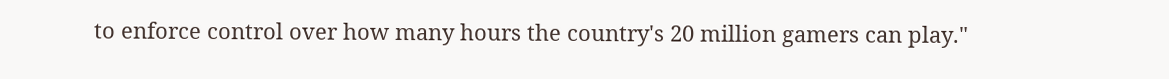to enforce control over how many hours the country's 20 million gamers can play."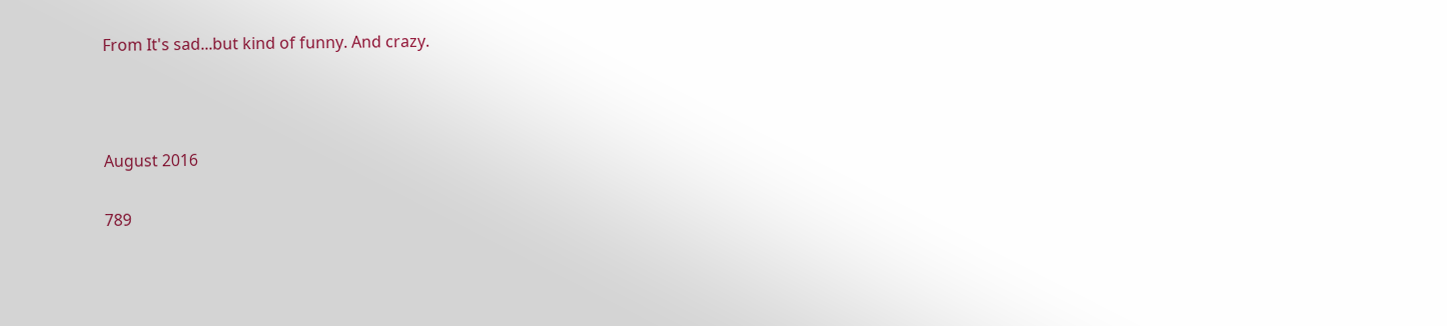From It's sad...but kind of funny. And crazy.



August 2016

789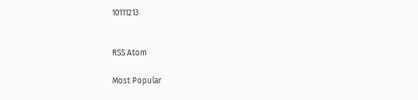10111213


RSS Atom

Most Popular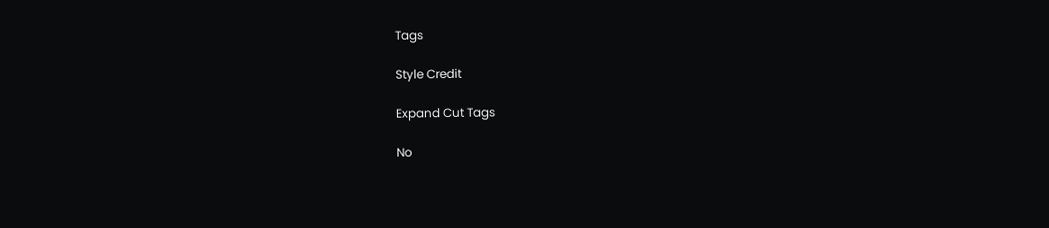Tags

Style Credit

Expand Cut Tags

No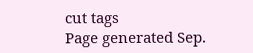cut tags
Page generated Sep.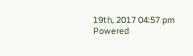19th, 2017 04:57 pm
Powered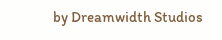by Dreamwidth Studios